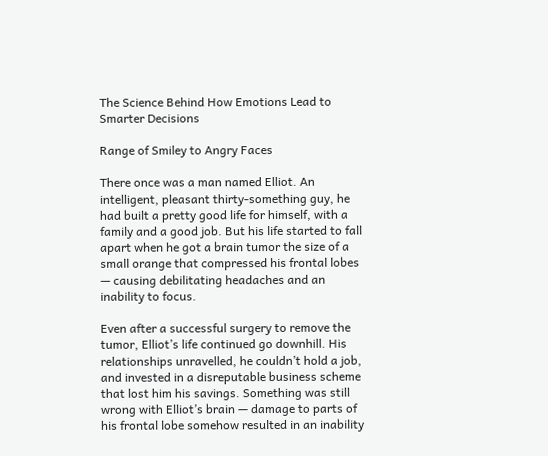The Science Behind How Emotions Lead to Smarter Decisions

Range of Smiley to Angry Faces

There once was a man named Elliot. An intelligent, pleasant thirty-something guy, he had built a pretty good life for himself, with a family and a good job. But his life started to fall apart when he got a brain tumor the size of a small orange that compressed his frontal lobes — causing debilitating headaches and an inability to focus.

Even after a successful surgery to remove the tumor, Elliot’s life continued go downhill. His relationships unravelled, he couldn’t hold a job, and invested in a disreputable business scheme that lost him his savings. Something was still wrong with Elliot’s brain — damage to parts of his frontal lobe somehow resulted in an inability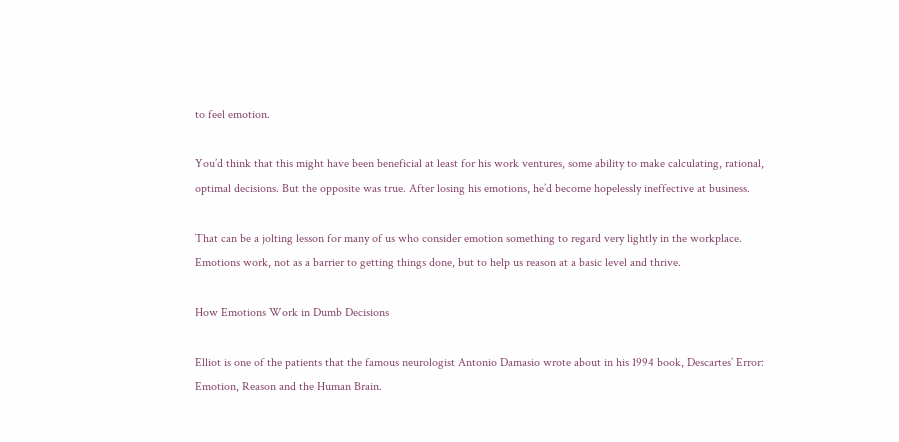to feel emotion.

You’d think that this might have been beneficial at least for his work ventures, some ability to make calculating, rational, optimal decisions. But the opposite was true. After losing his emotions, he’d become hopelessly ineffective at business.

That can be a jolting lesson for many of us who consider emotion something to regard very lightly in the workplace. Emotions work, not as a barrier to getting things done, but to help us reason at a basic level and thrive.

How Emotions Work in Dumb Decisions

Elliot is one of the patients that the famous neurologist Antonio Damasio wrote about in his 1994 book, Descartes’ Error: Emotion, Reason and the Human Brain.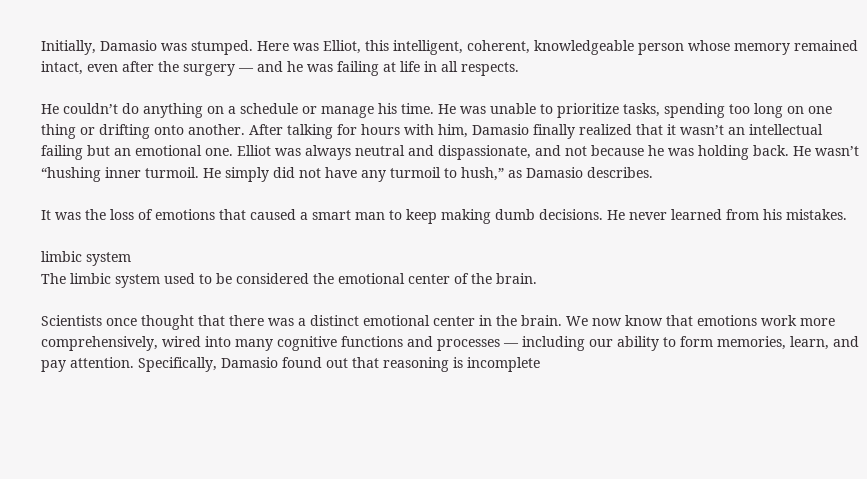Initially, Damasio was stumped. Here was Elliot, this intelligent, coherent, knowledgeable person whose memory remained intact, even after the surgery — and he was failing at life in all respects.

He couldn’t do anything on a schedule or manage his time. He was unable to prioritize tasks, spending too long on one thing or drifting onto another. After talking for hours with him, Damasio finally realized that it wasn’t an intellectual failing but an emotional one. Elliot was always neutral and dispassionate, and not because he was holding back. He wasn’t “hushing inner turmoil. He simply did not have any turmoil to hush,” as Damasio describes.

It was the loss of emotions that caused a smart man to keep making dumb decisions. He never learned from his mistakes.

limbic system
The limbic system used to be considered the emotional center of the brain.

Scientists once thought that there was a distinct emotional center in the brain. We now know that emotions work more comprehensively, wired into many cognitive functions and processes — including our ability to form memories, learn, and pay attention. Specifically, Damasio found out that reasoning is incomplete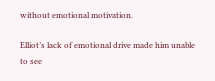without emotional motivation.

Elliot’s lack of emotional drive made him unable to see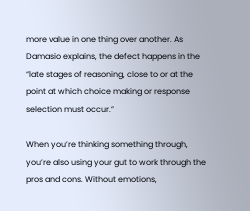more value in one thing over another. As Damasio explains, the defect happens in the “late stages of reasoning, close to or at the point at which choice making or response selection must occur.”

When you’re thinking something through, you’re also using your gut to work through the pros and cons. Without emotions,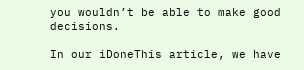you wouldn’t be able to make good decisions.

In our iDoneThis article, we have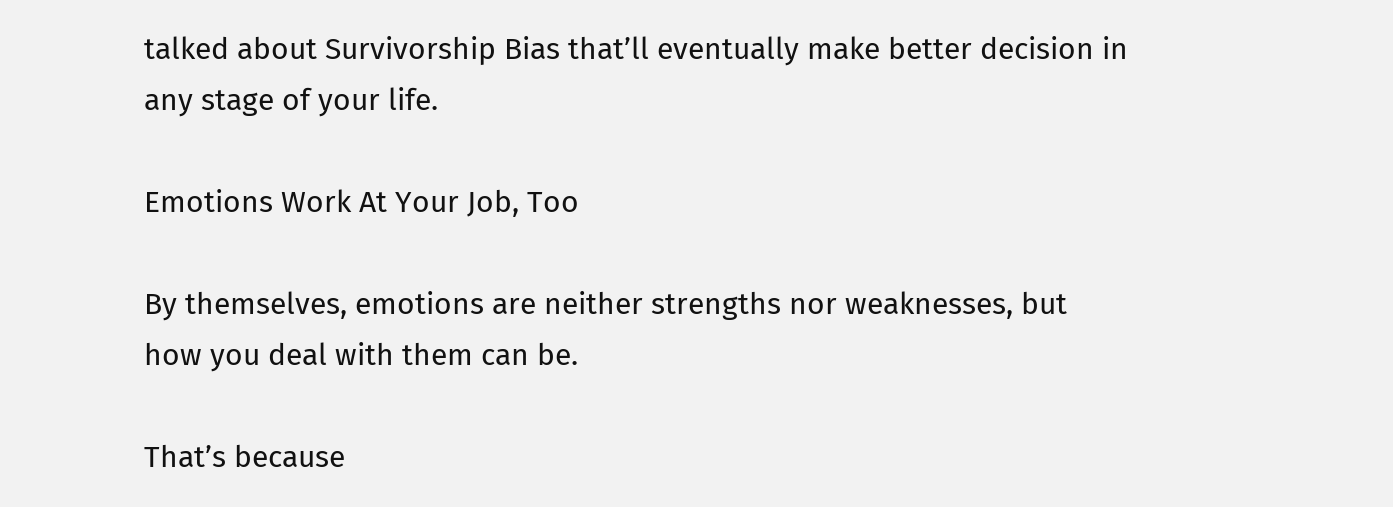talked about Survivorship Bias that’ll eventually make better decision in any stage of your life.

Emotions Work At Your Job, Too

By themselves, emotions are neither strengths nor weaknesses, but how you deal with them can be.

That’s because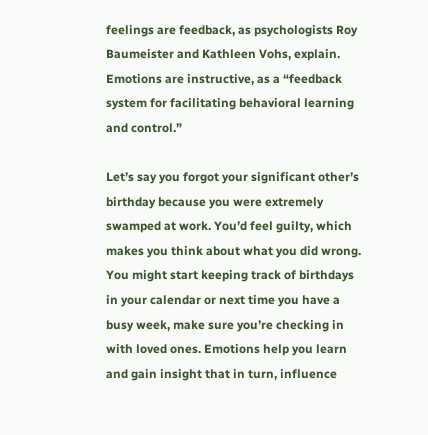feelings are feedback, as psychologists Roy Baumeister and Kathleen Vohs, explain. Emotions are instructive, as a “feedback system for facilitating behavioral learning and control.”

Let’s say you forgot your significant other’s birthday because you were extremely swamped at work. You’d feel guilty, which makes you think about what you did wrong. You might start keeping track of birthdays in your calendar or next time you have a busy week, make sure you’re checking in with loved ones. Emotions help you learn and gain insight that in turn, influence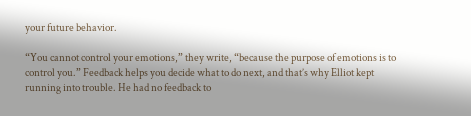your future behavior.

“You cannot control your emotions,” they write, “because the purpose of emotions is to control you.” Feedback helps you decide what to do next, and that’s why Elliot kept running into trouble. He had no feedback to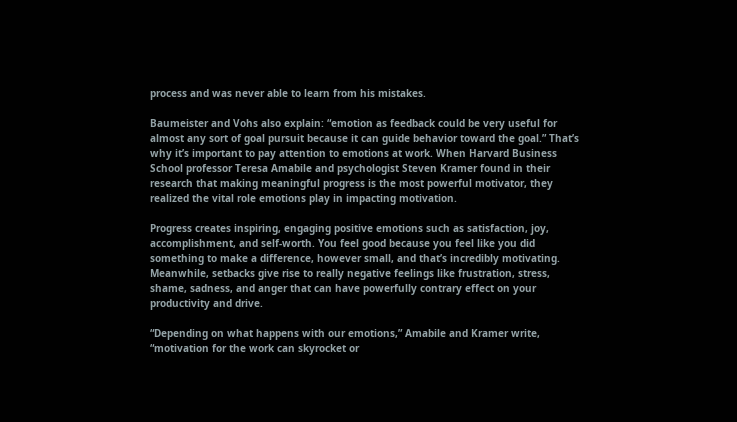process and was never able to learn from his mistakes.

Baumeister and Vohs also explain: “emotion as feedback could be very useful for almost any sort of goal pursuit because it can guide behavior toward the goal.” That’s why it’s important to pay attention to emotions at work. When Harvard Business School professor Teresa Amabile and psychologist Steven Kramer found in their research that making meaningful progress is the most powerful motivator, they realized the vital role emotions play in impacting motivation.

Progress creates inspiring, engaging positive emotions such as satisfaction, joy, accomplishment, and self-worth. You feel good because you feel like you did something to make a difference, however small, and that’s incredibly motivating. Meanwhile, setbacks give rise to really negative feelings like frustration, stress, shame, sadness, and anger that can have powerfully contrary effect on your productivity and drive.

“Depending on what happens with our emotions,” Amabile and Kramer write, “motivation for the work can skyrocket or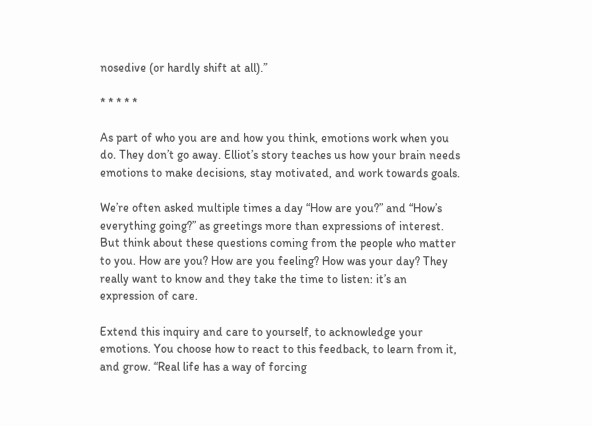nosedive (or hardly shift at all).”

* * * * *

As part of who you are and how you think, emotions work when you do. They don’t go away. Elliot’s story teaches us how your brain needs emotions to make decisions, stay motivated, and work towards goals.

We’re often asked multiple times a day “How are you?” and “How’s everything going?” as greetings more than expressions of interest. But think about these questions coming from the people who matter to you. How are you? How are you feeling? How was your day? They really want to know and they take the time to listen: it’s an expression of care.

Extend this inquiry and care to yourself, to acknowledge your emotions. You choose how to react to this feedback, to learn from it, and grow. “Real life has a way of forcing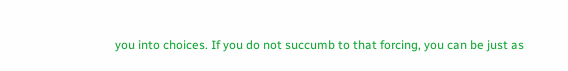you into choices. If you do not succumb to that forcing, you can be just as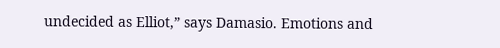undecided as Elliot,” says Damasio. Emotions and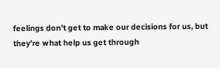feelings don’t get to make our decisions for us, but they’re what help us get through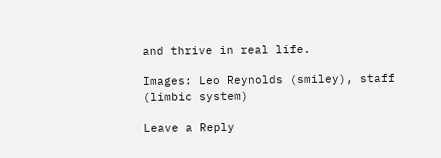and thrive in real life.

Images: Leo Reynolds (smiley), staff (limbic system)

Leave a Reply